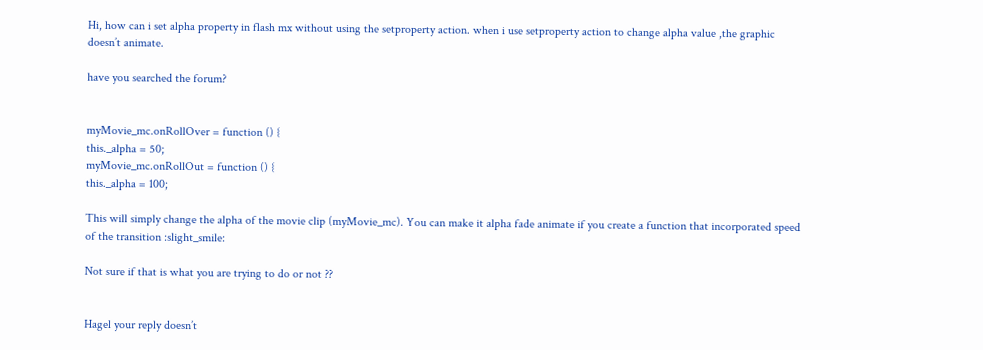Hi, how can i set alpha property in flash mx without using the setproperty action. when i use setproperty action to change alpha value ,the graphic doesn’t animate.

have you searched the forum?


myMovie_mc.onRollOver = function () {
this._alpha = 50;
myMovie_mc.onRollOut = function () {
this._alpha = 100;

This will simply change the alpha of the movie clip (myMovie_mc). You can make it alpha fade animate if you create a function that incorporated speed of the transition :slight_smile:

Not sure if that is what you are trying to do or not ??


Hagel your reply doesn’t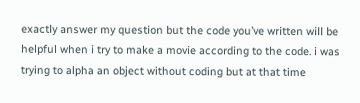exactly answer my question but the code you’ve written will be helpful when i try to make a movie according to the code. i was trying to alpha an object without coding but at that time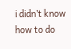i didn’t know how to do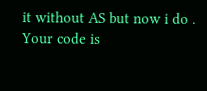it without AS but now i do . Your code is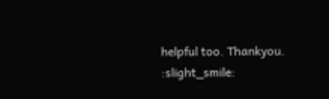helpful too. Thankyou. :slight_smile: